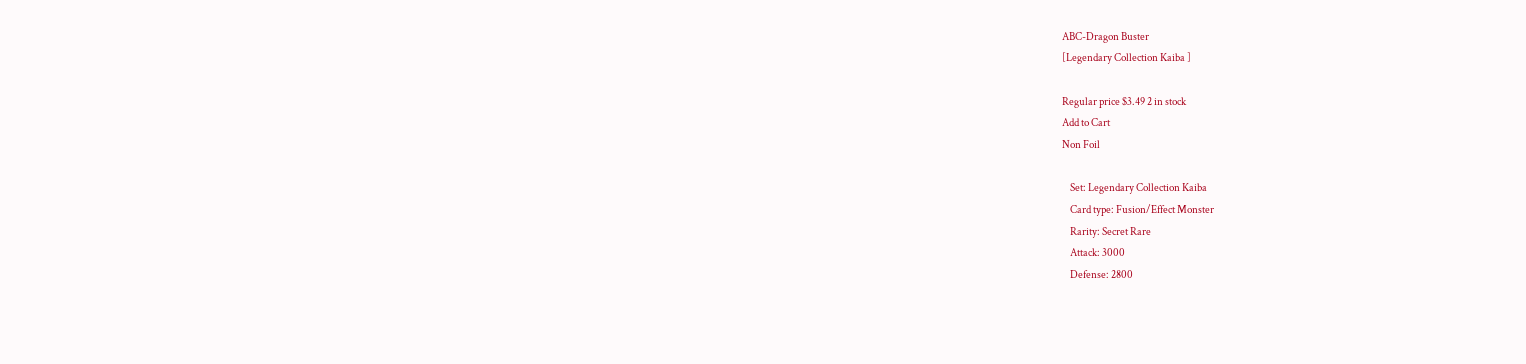ABC-Dragon Buster
[Legendary Collection Kaiba ]

Regular price $3.49 2 in stock
Add to Cart
Non Foil

    Set: Legendary Collection Kaiba
    Card type: Fusion/Effect Monster
    Rarity: Secret Rare
    Attack: 3000
    Defense: 2800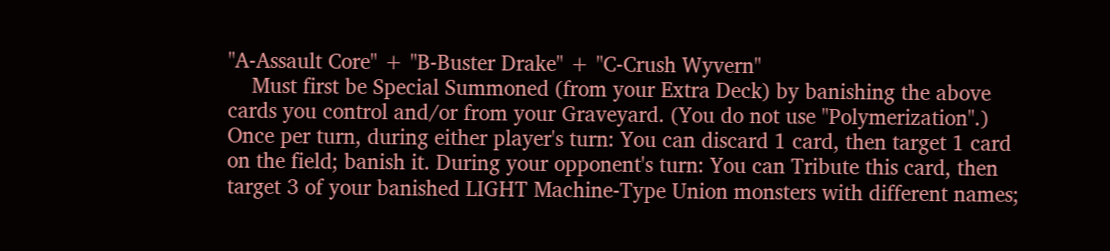"A-Assault Core" + "B-Buster Drake" + "C-Crush Wyvern"
    Must first be Special Summoned (from your Extra Deck) by banishing the above cards you control and/or from your Graveyard. (You do not use "Polymerization".) Once per turn, during either player's turn: You can discard 1 card, then target 1 card on the field; banish it. During your opponent's turn: You can Tribute this card, then target 3 of your banished LIGHT Machine-Type Union monsters with different names;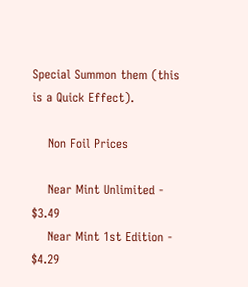Special Summon them (this is a Quick Effect).

    Non Foil Prices

    Near Mint Unlimited - $3.49
    Near Mint 1st Edition - $4.29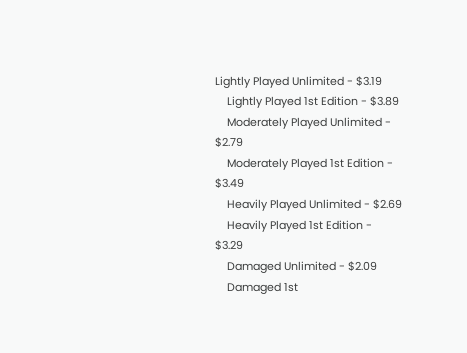Lightly Played Unlimited - $3.19
    Lightly Played 1st Edition - $3.89
    Moderately Played Unlimited - $2.79
    Moderately Played 1st Edition - $3.49
    Heavily Played Unlimited - $2.69
    Heavily Played 1st Edition - $3.29
    Damaged Unlimited - $2.09
    Damaged 1st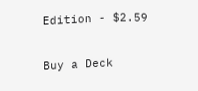Edition - $2.59

Buy a Deck